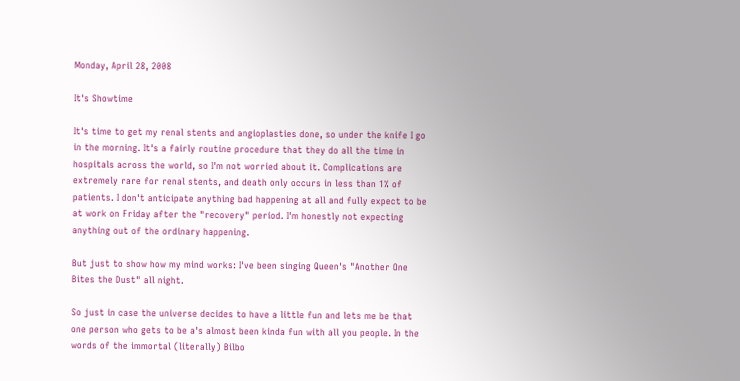Monday, April 28, 2008

It's Showtime

It's time to get my renal stents and angioplasties done, so under the knife I go in the morning. It's a fairly routine procedure that they do all the time in hospitals across the world, so I'm not worried about it. Complications are extremely rare for renal stents, and death only occurs in less than 1% of patients. I don't anticipate anything bad happening at all and fully expect to be at work on Friday after the "recovery" period. I'm honestly not expecting anything out of the ordinary happening.

But just to show how my mind works: I've been singing Queen's "Another One Bites the Dust" all night.

So just in case the universe decides to have a little fun and lets me be that one person who gets to be a's almost been kinda fun with all you people. In the words of the immortal (literally) Bilbo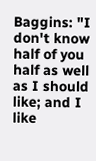Baggins: "I don't know half of you half as well as I should like; and I like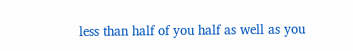less than half of you half as well as you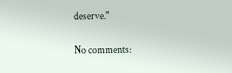deserve."

No comments: